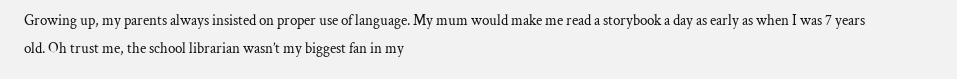Growing up, my parents always insisted on proper use of language. My mum would make me read a storybook a day as early as when I was 7 years old. Oh trust me, the school librarian wasn’t my biggest fan in my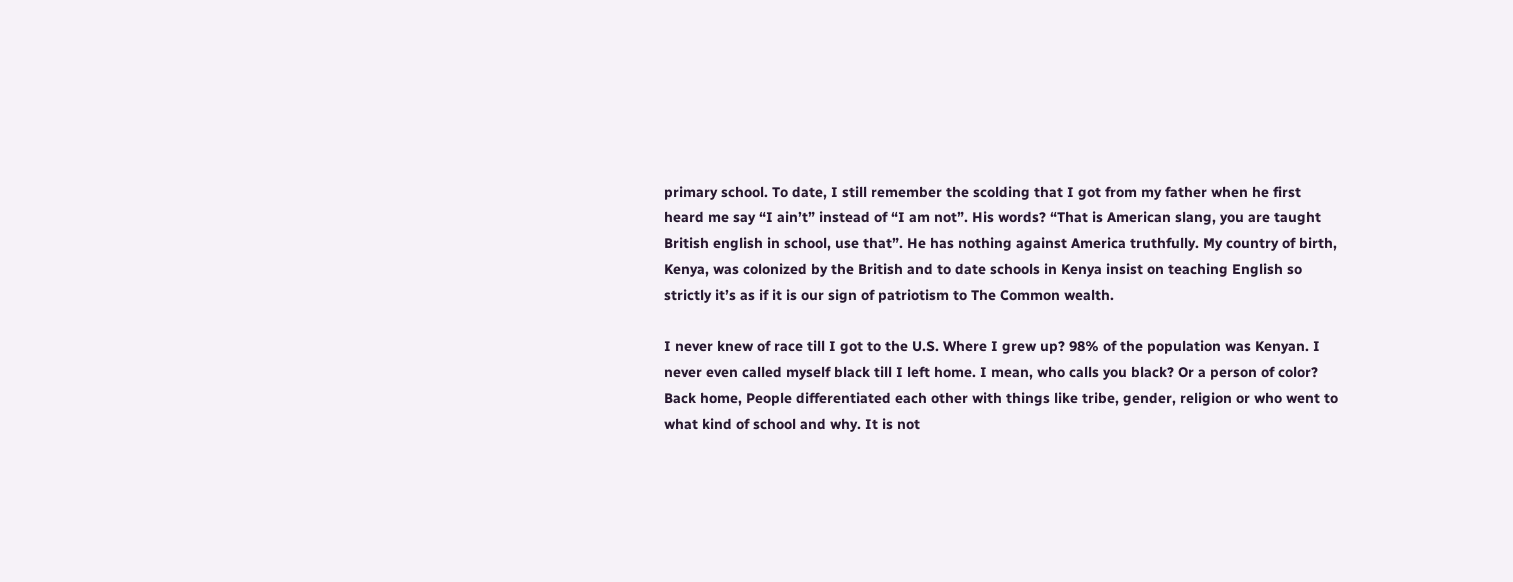primary school. To date, I still remember the scolding that I got from my father when he first heard me say “I ain’t” instead of “I am not”. His words? “That is American slang, you are taught British english in school, use that”. He has nothing against America truthfully. My country of birth, Kenya, was colonized by the British and to date schools in Kenya insist on teaching English so strictly it’s as if it is our sign of patriotism to The Common wealth.

I never knew of race till I got to the U.S. Where I grew up? 98% of the population was Kenyan. I never even called myself black till I left home. I mean, who calls you black? Or a person of color? Back home, People differentiated each other with things like tribe, gender, religion or who went to what kind of school and why. It is not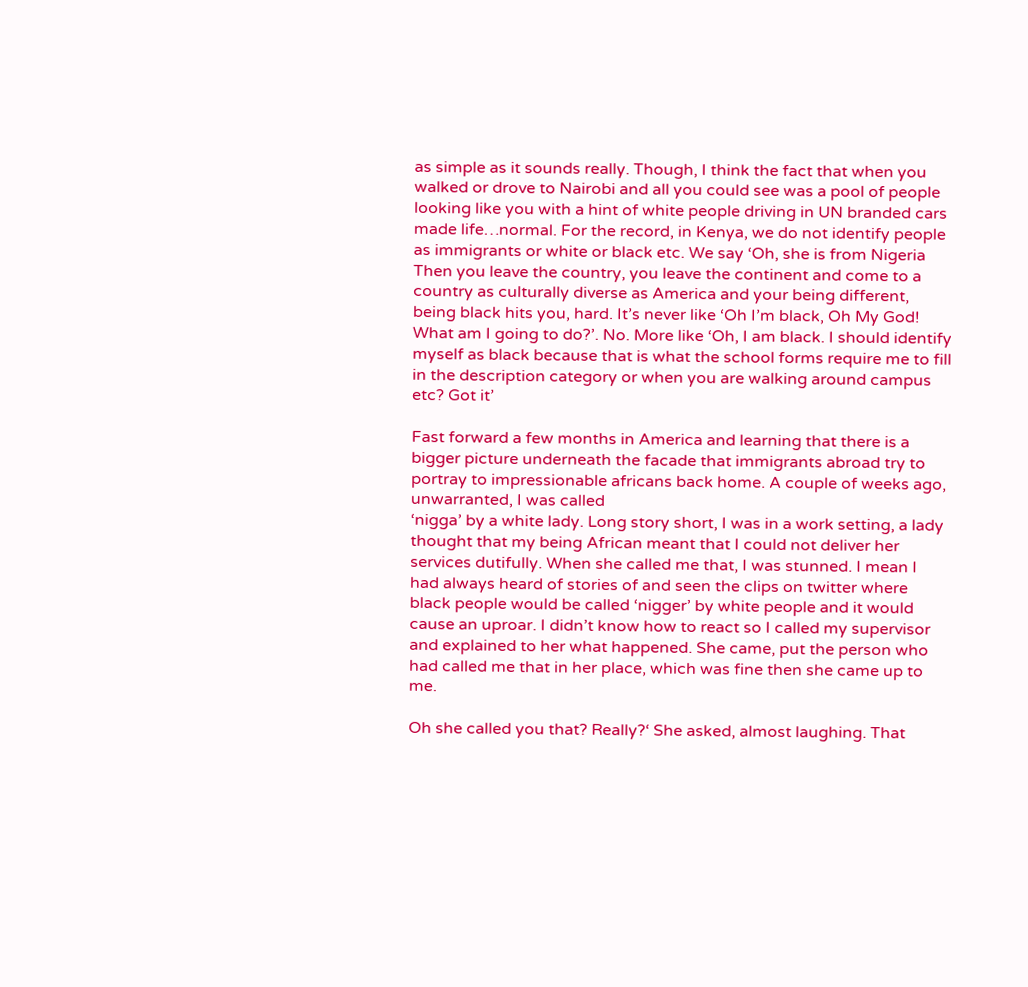as simple as it sounds really. Though, I think the fact that when you walked or drove to Nairobi and all you could see was a pool of people looking like you with a hint of white people driving in UN branded cars made life…normal. For the record, in Kenya, we do not identify people as immigrants or white or black etc. We say ‘Oh, she is from Nigeria Then you leave the country, you leave the continent and come to a country as culturally diverse as America and your being different, being black hits you, hard. It’s never like ‘Oh I’m black, Oh My God! What am I going to do?’. No. More like ‘Oh, I am black. I should identify myself as black because that is what the school forms require me to fill in the description category or when you are walking around campus etc? Got it’

Fast forward a few months in America and learning that there is a bigger picture underneath the facade that immigrants abroad try to portray to impressionable africans back home. A couple of weeks ago, unwarranted, I was called
‘nigga’ by a white lady. Long story short, I was in a work setting, a lady thought that my being African meant that I could not deliver her services dutifully. When she called me that, I was stunned. I mean I had always heard of stories of and seen the clips on twitter where black people would be called ‘nigger’ by white people and it would cause an uproar. I didn’t know how to react so I called my supervisor and explained to her what happened. She came, put the person who had called me that in her place, which was fine then she came up to me.

Oh she called you that? Really?‘ She asked, almost laughing. That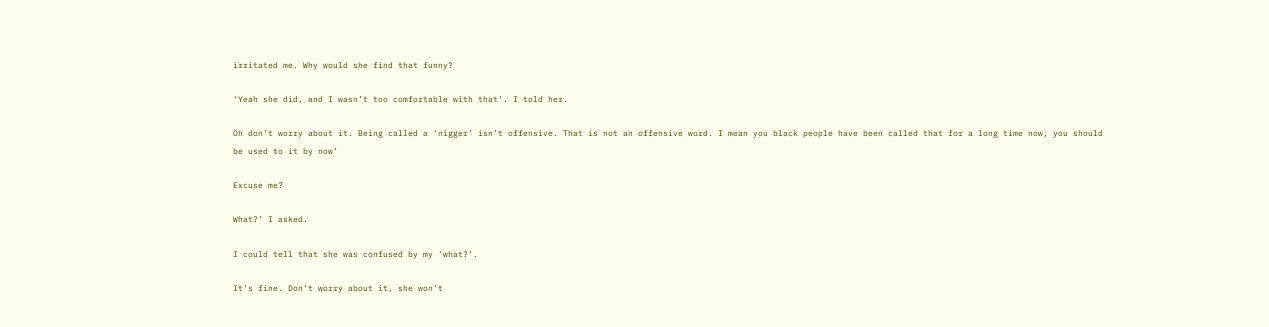irritated me. Why would she find that funny?

‘Yeah she did, and I wasn’t too comfortable with that’. I told her.

Oh don’t worry about it. Being called a ‘nigger’ isn’t offensive. That is not an offensive word. I mean you black people have been called that for a long time now, you should be used to it by now’

Excuse me?

What?’ I asked.

I could tell that she was confused by my ‘what?’.

It’s fine. Don’t worry about it, she won’t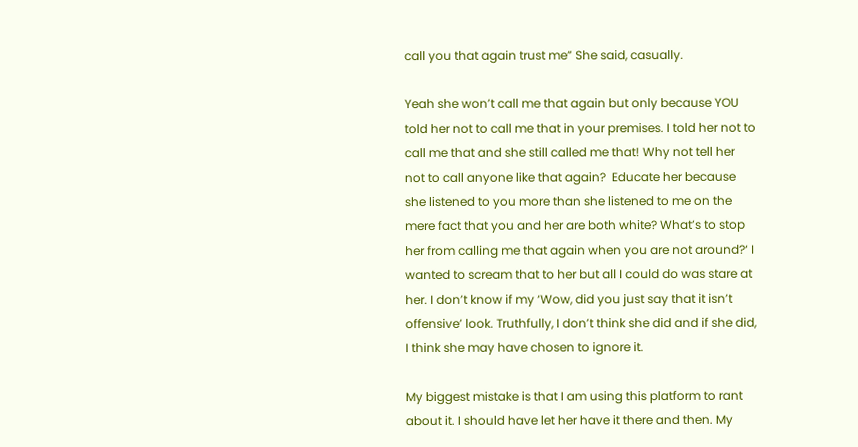call you that again trust me” She said, casually.

Yeah she won’t call me that again but only because YOU told her not to call me that in your premises. I told her not to call me that and she still called me that! Why not tell her not to call anyone like that again?  Educate her because she listened to you more than she listened to me on the mere fact that you and her are both white? What’s to stop her from calling me that again when you are not around?‘ I wanted to scream that to her but all I could do was stare at her. I don’t know if my ‘Wow, did you just say that it isn’t offensive’ look. Truthfully, I don’t think she did and if she did, I think she may have chosen to ignore it.

My biggest mistake is that I am using this platform to rant about it. I should have let her have it there and then. My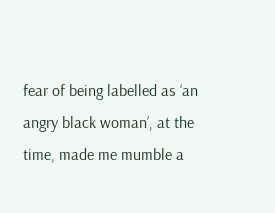fear of being labelled as ‘an angry black woman’, at the time, made me mumble a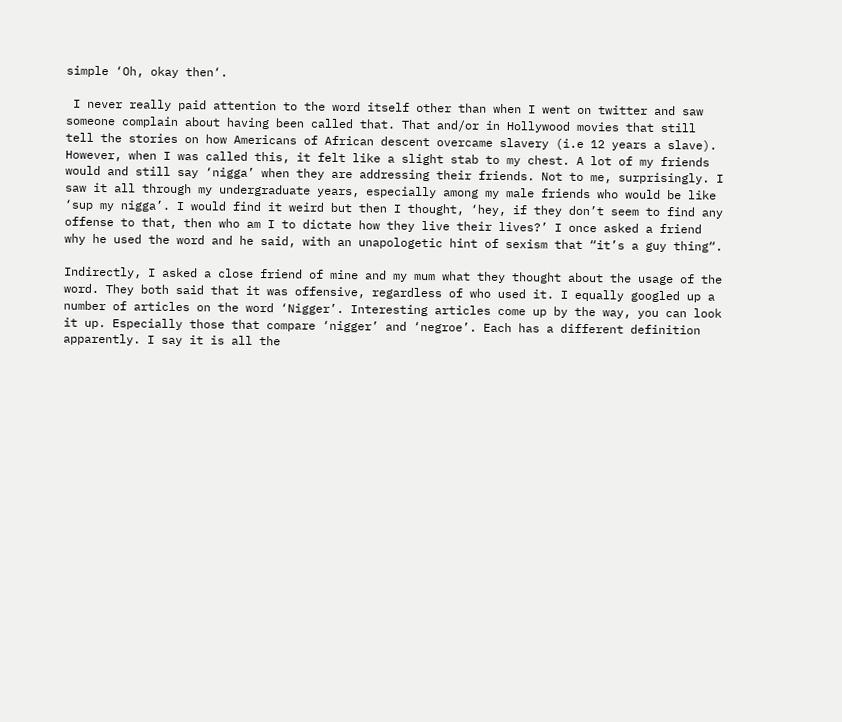simple ‘Oh, okay then‘.

 I never really paid attention to the word itself other than when I went on twitter and saw someone complain about having been called that. That and/or in Hollywood movies that still tell the stories on how Americans of African descent overcame slavery (i.e 12 years a slave). However, when I was called this, it felt like a slight stab to my chest. A lot of my friends would and still say ‘nigga’ when they are addressing their friends. Not to me, surprisingly. I saw it all through my undergraduate years, especially among my male friends who would be like ‘sup my nigga’. I would find it weird but then I thought, ‘hey, if they don’t seem to find any offense to that, then who am I to dictate how they live their lives?’ I once asked a friend why he used the word and he said, with an unapologetic hint of sexism that “it’s a guy thing“.

Indirectly, I asked a close friend of mine and my mum what they thought about the usage of the word. They both said that it was offensive, regardless of who used it. I equally googled up a number of articles on the word ‘Nigger’. Interesting articles come up by the way, you can look it up. Especially those that compare ‘nigger’ and ‘negroe’. Each has a different definition apparently. I say it is all the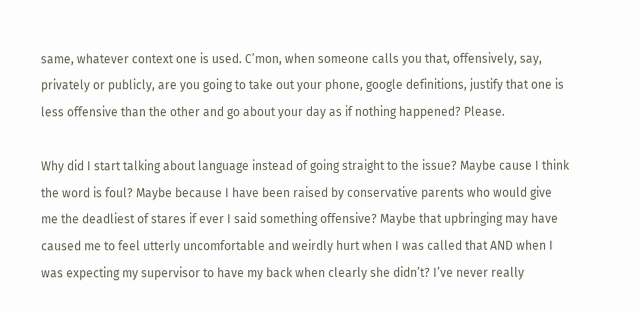same, whatever context one is used. C’mon, when someone calls you that, offensively, say, privately or publicly, are you going to take out your phone, google definitions, justify that one is less offensive than the other and go about your day as if nothing happened? Please.

Why did I start talking about language instead of going straight to the issue? Maybe cause I think the word is foul? Maybe because I have been raised by conservative parents who would give me the deadliest of stares if ever I said something offensive? Maybe that upbringing may have caused me to feel utterly uncomfortable and weirdly hurt when I was called that AND when I was expecting my supervisor to have my back when clearly she didn’t? I’ve never really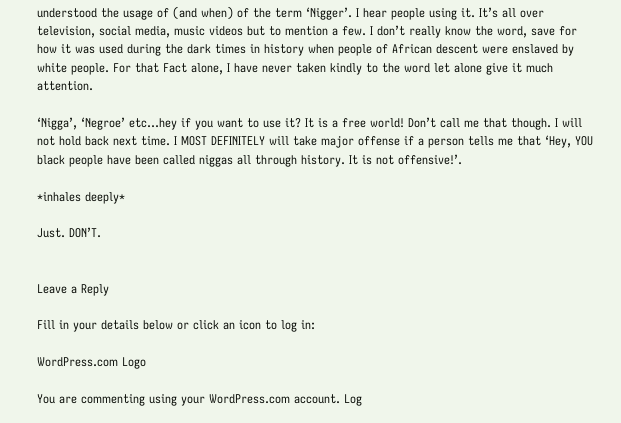understood the usage of (and when) of the term ‘Nigger’. I hear people using it. It’s all over television, social media, music videos but to mention a few. I don’t really know the word, save for how it was used during the dark times in history when people of African descent were enslaved by white people. For that Fact alone, I have never taken kindly to the word let alone give it much attention.

‘Nigga’, ‘Negroe’ etc…hey if you want to use it? It is a free world! Don’t call me that though. I will not hold back next time. I MOST DEFINITELY will take major offense if a person tells me that ‘Hey, YOU black people have been called niggas all through history. It is not offensive!’.

*inhales deeply*

Just. DON’T.


Leave a Reply

Fill in your details below or click an icon to log in:

WordPress.com Logo

You are commenting using your WordPress.com account. Log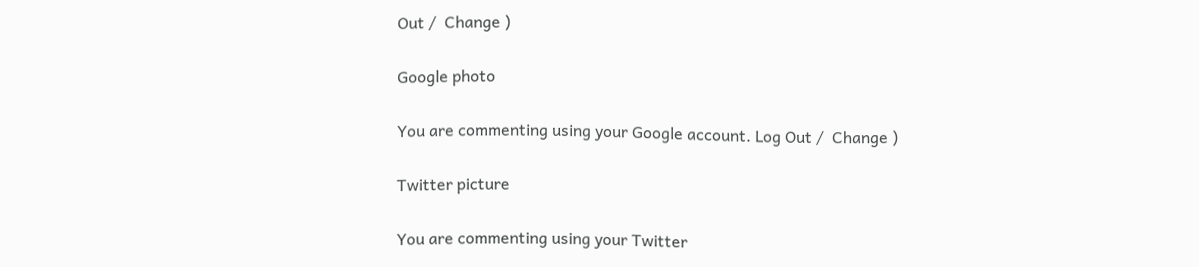Out /  Change )

Google photo

You are commenting using your Google account. Log Out /  Change )

Twitter picture

You are commenting using your Twitter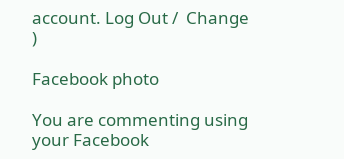account. Log Out /  Change )

Facebook photo

You are commenting using your Facebook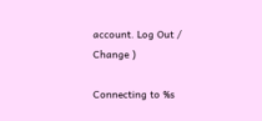account. Log Out /  Change )

Connecting to %s